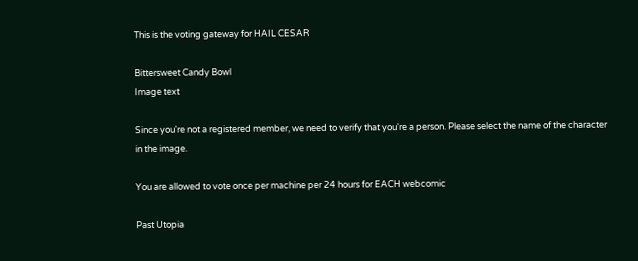This is the voting gateway for HAIL CESAR

Bittersweet Candy Bowl
Image text

Since you're not a registered member, we need to verify that you're a person. Please select the name of the character in the image.

You are allowed to vote once per machine per 24 hours for EACH webcomic

Past Utopia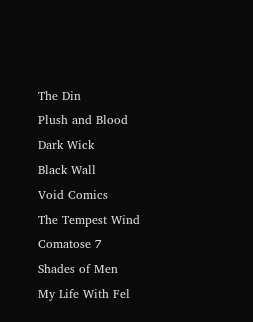The Din
Plush and Blood
Dark Wick
Black Wall
Void Comics
The Tempest Wind
Comatose 7
Shades of Men
My Life With Fel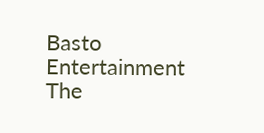Basto Entertainment
The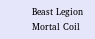Beast Legion
Mortal Coil